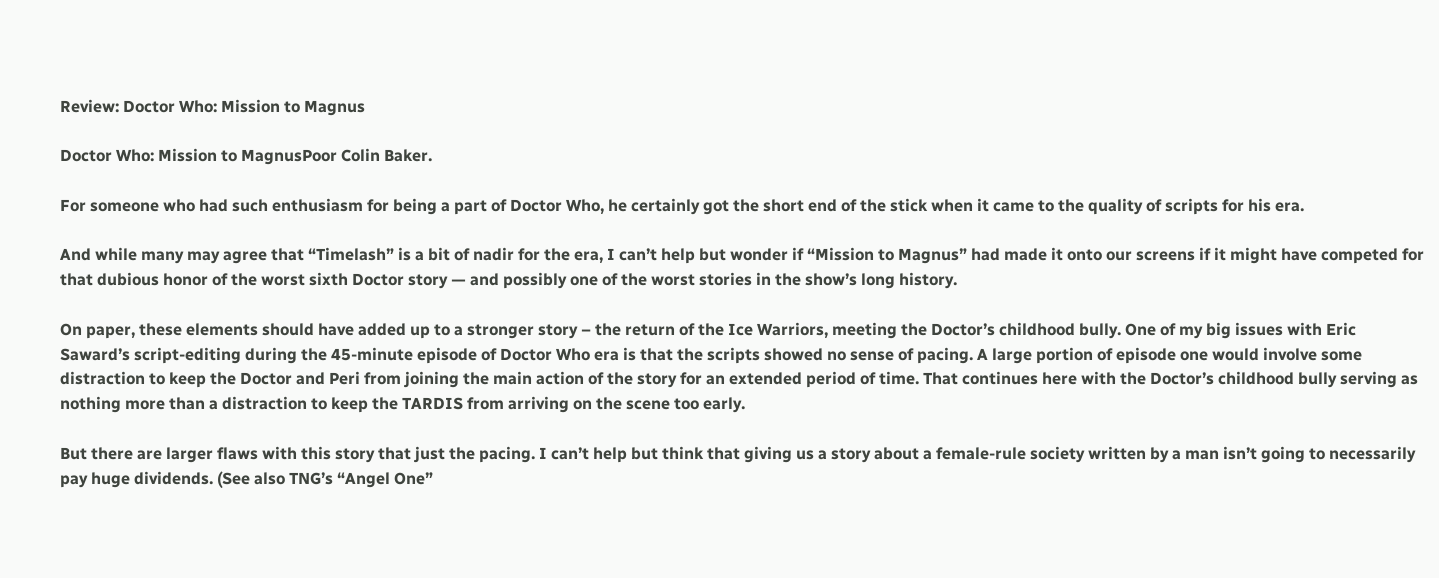Review: Doctor Who: Mission to Magnus

Doctor Who: Mission to MagnusPoor Colin Baker.

For someone who had such enthusiasm for being a part of Doctor Who, he certainly got the short end of the stick when it came to the quality of scripts for his era.

And while many may agree that “Timelash” is a bit of nadir for the era, I can’t help but wonder if “Mission to Magnus” had made it onto our screens if it might have competed for that dubious honor of the worst sixth Doctor story — and possibly one of the worst stories in the show’s long history.

On paper, these elements should have added up to a stronger story – the return of the Ice Warriors, meeting the Doctor’s childhood bully. One of my big issues with Eric Saward’s script-editing during the 45-minute episode of Doctor Who era is that the scripts showed no sense of pacing. A large portion of episode one would involve some distraction to keep the Doctor and Peri from joining the main action of the story for an extended period of time. That continues here with the Doctor’s childhood bully serving as nothing more than a distraction to keep the TARDIS from arriving on the scene too early.

But there are larger flaws with this story that just the pacing. I can’t help but think that giving us a story about a female-rule society written by a man isn’t going to necessarily pay huge dividends. (See also TNG’s “Angel One”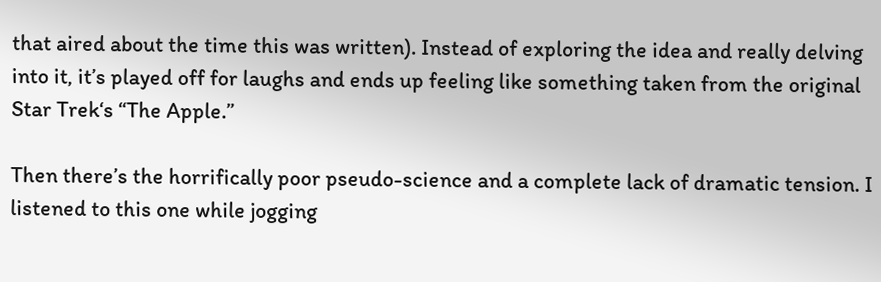that aired about the time this was written). Instead of exploring the idea and really delving into it, it’s played off for laughs and ends up feeling like something taken from the original Star Trek‘s “The Apple.”

Then there’s the horrifically poor pseudo-science and a complete lack of dramatic tension. I listened to this one while jogging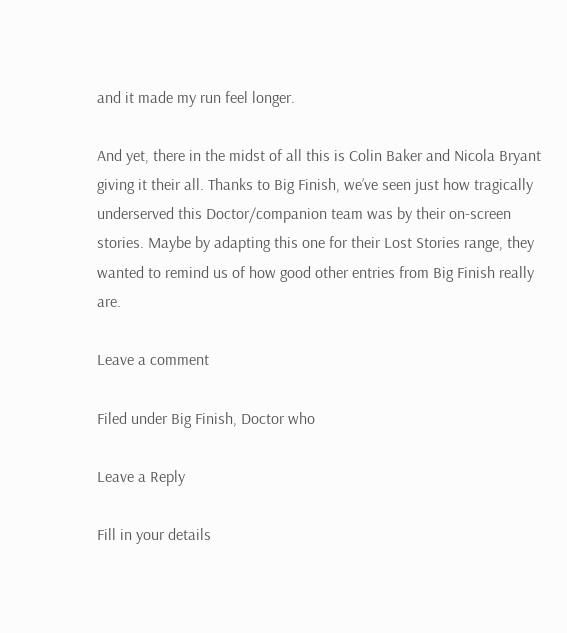and it made my run feel longer.

And yet, there in the midst of all this is Colin Baker and Nicola Bryant giving it their all. Thanks to Big Finish, we’ve seen just how tragically underserved this Doctor/companion team was by their on-screen stories. Maybe by adapting this one for their Lost Stories range, they wanted to remind us of how good other entries from Big Finish really are.

Leave a comment

Filed under Big Finish, Doctor who

Leave a Reply

Fill in your details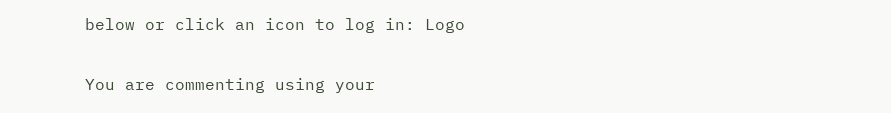below or click an icon to log in: Logo

You are commenting using your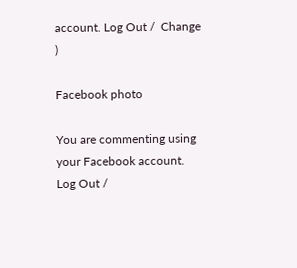account. Log Out /  Change )

Facebook photo

You are commenting using your Facebook account. Log Out /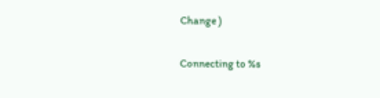Change )

Connecting to %s